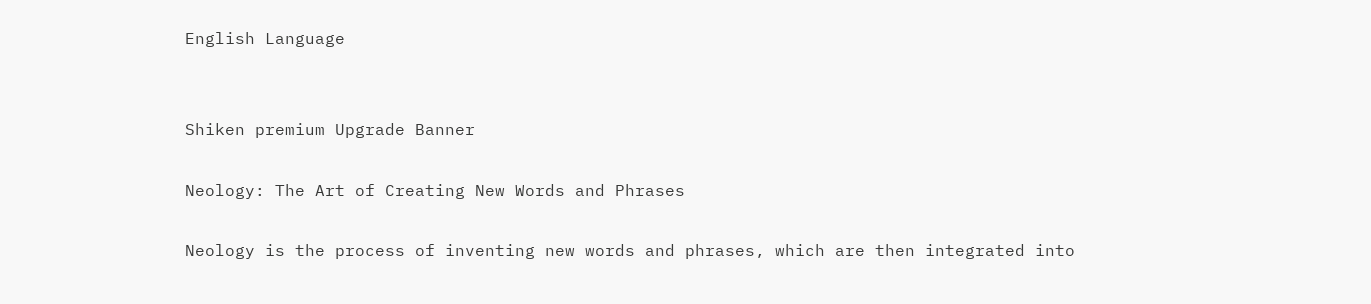English Language


Shiken premium Upgrade Banner

Neology: The Art of Creating New Words and Phrases

Neology is the process of inventing new words and phrases, which are then integrated into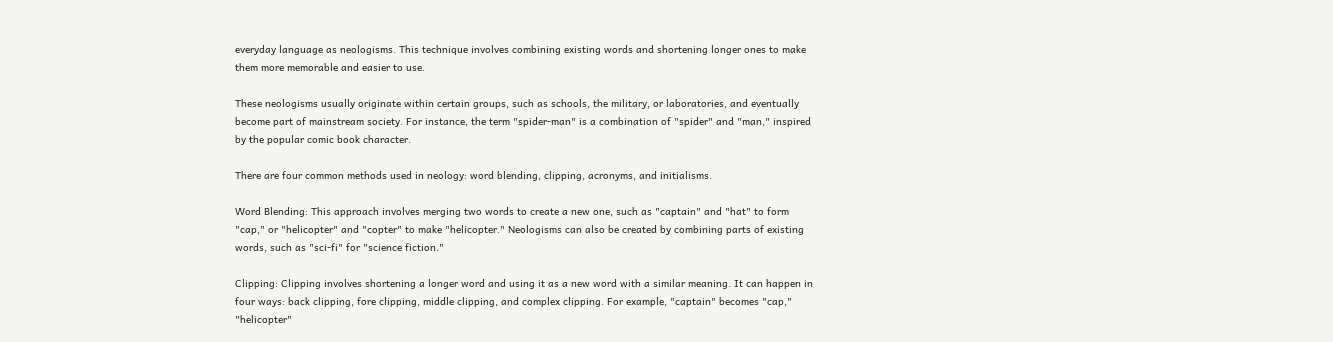everyday language as neologisms. This technique involves combining existing words and shortening longer ones to make them more memorable and easier to use.

These neologisms usually originate within certain groups, such as schools, the military, or laboratories, and eventually become part of mainstream society. For instance, the term "spider-man" is a combination of "spider" and "man," inspired by the popular comic book character.

There are four common methods used in neology: word blending, clipping, acronyms, and initialisms.

Word Blending: This approach involves merging two words to create a new one, such as "captain" and "hat" to form "cap," or "helicopter" and "copter" to make "helicopter." Neologisms can also be created by combining parts of existing words, such as "sci-fi" for "science fiction."

Clipping: Clipping involves shortening a longer word and using it as a new word with a similar meaning. It can happen in four ways: back clipping, fore clipping, middle clipping, and complex clipping. For example, "captain" becomes "cap," "helicopter"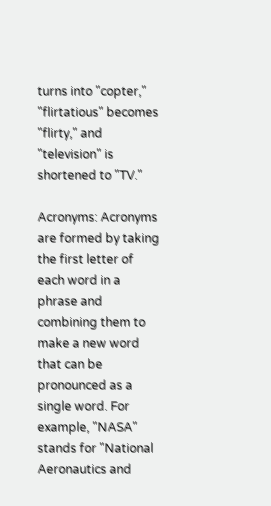turns into "copter," "flirtatious" becomes "flirty," and "television" is shortened to "TV."

Acronyms: Acronyms are formed by taking the first letter of each word in a phrase and combining them to make a new word that can be pronounced as a single word. For example, "NASA" stands for "National Aeronautics and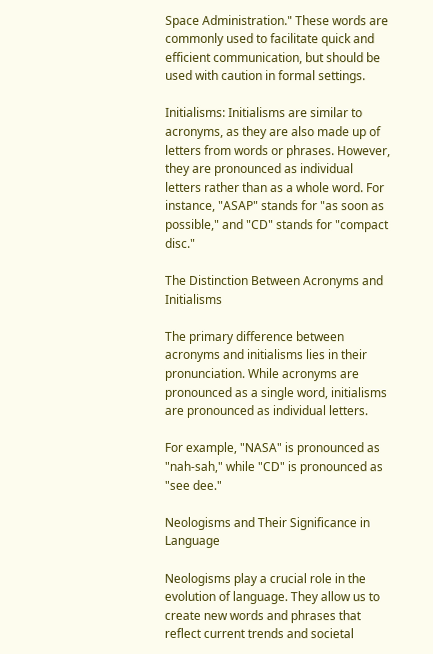Space Administration." These words are commonly used to facilitate quick and efficient communication, but should be used with caution in formal settings.

Initialisms: Initialisms are similar to acronyms, as they are also made up of letters from words or phrases. However, they are pronounced as individual letters rather than as a whole word. For instance, "ASAP" stands for "as soon as possible," and "CD" stands for "compact disc."

The Distinction Between Acronyms and Initialisms

The primary difference between acronyms and initialisms lies in their pronunciation. While acronyms are pronounced as a single word, initialisms are pronounced as individual letters.

For example, "NASA" is pronounced as "nah-sah," while "CD" is pronounced as "see dee."

Neologisms and Their Significance in Language

Neologisms play a crucial role in the evolution of language. They allow us to create new words and phrases that reflect current trends and societal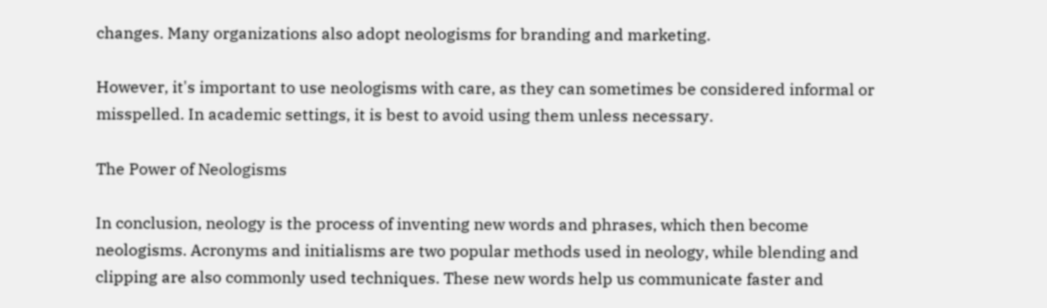changes. Many organizations also adopt neologisms for branding and marketing.

However, it's important to use neologisms with care, as they can sometimes be considered informal or misspelled. In academic settings, it is best to avoid using them unless necessary.

The Power of Neologisms

In conclusion, neology is the process of inventing new words and phrases, which then become neologisms. Acronyms and initialisms are two popular methods used in neology, while blending and clipping are also commonly used techniques. These new words help us communicate faster and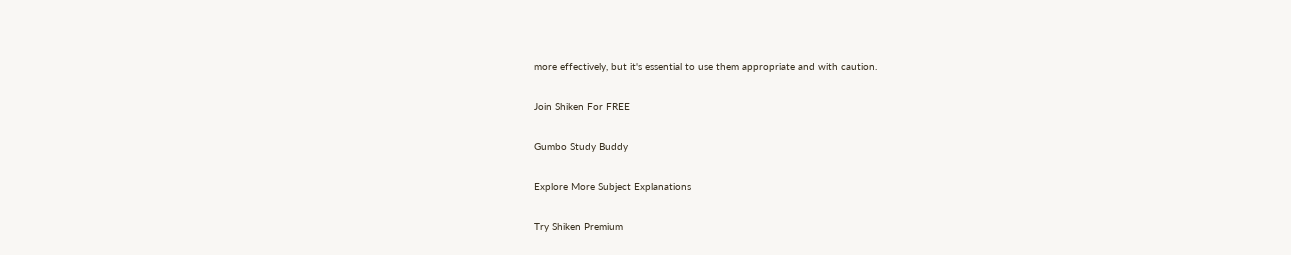more effectively, but it's essential to use them appropriate and with caution.

Join Shiken For FREE

Gumbo Study Buddy

Explore More Subject Explanations

Try Shiken Premium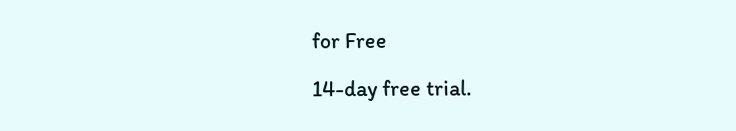for Free

14-day free trial.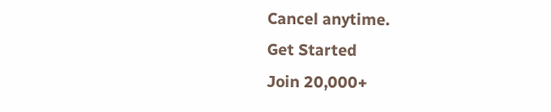Cancel anytime.
Get Started
Join 20,000+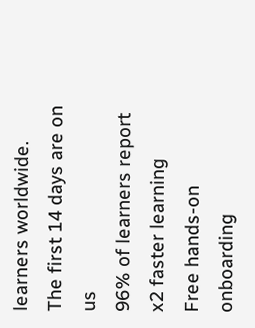learners worldwide.
The first 14 days are on us
96% of learners report x2 faster learning
Free hands-on onboarding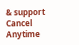& support
Cancel Anytime